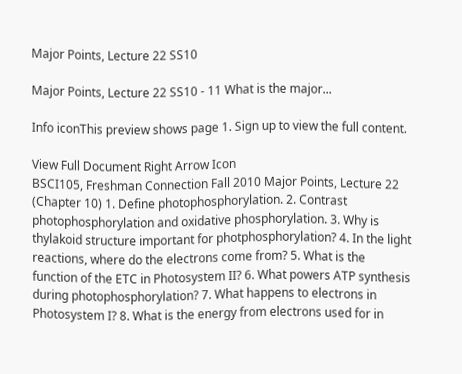Major Points, Lecture 22 SS10

Major Points, Lecture 22 SS10 - 11 What is the major...

Info iconThis preview shows page 1. Sign up to view the full content.

View Full Document Right Arrow Icon
BSCI105, Freshman Connection Fall 2010 Major Points, Lecture 22 (Chapter 10) 1. Define photophosphorylation. 2. Contrast photophosphorylation and oxidative phosphorylation. 3. Why is thylakoid structure important for photphosphorylation? 4. In the light reactions, where do the electrons come from? 5. What is the function of the ETC in Photosystem II? 6. What powers ATP synthesis during photophosphorylation? 7. What happens to electrons in Photosystem I? 8. What is the energy from electrons used for in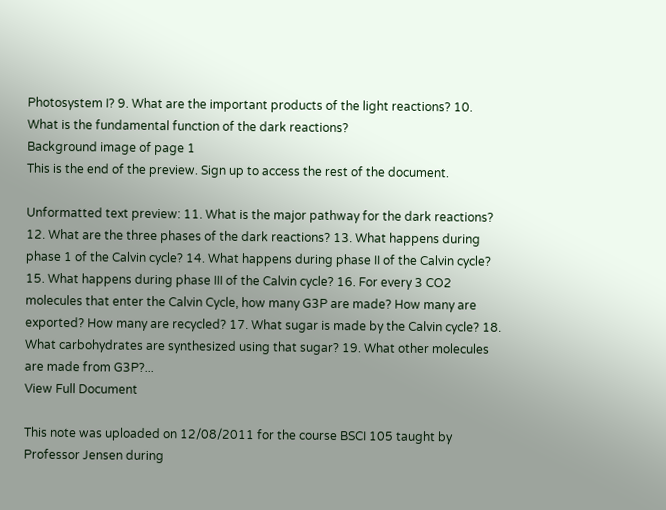Photosystem I? 9. What are the important products of the light reactions? 10. What is the fundamental function of the dark reactions?
Background image of page 1
This is the end of the preview. Sign up to access the rest of the document.

Unformatted text preview: 11. What is the major pathway for the dark reactions? 12. What are the three phases of the dark reactions? 13. What happens during phase 1 of the Calvin cycle? 14. What happens during phase II of the Calvin cycle? 15. What happens during phase III of the Calvin cycle? 16. For every 3 CO2 molecules that enter the Calvin Cycle, how many G3P are made? How many are exported? How many are recycled? 17. What sugar is made by the Calvin cycle? 18. What carbohydrates are synthesized using that sugar? 19. What other molecules are made from G3P?...
View Full Document

This note was uploaded on 12/08/2011 for the course BSCI 105 taught by Professor Jensen during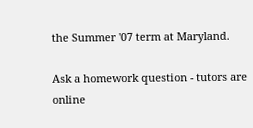the Summer '07 term at Maryland.

Ask a homework question - tutors are online